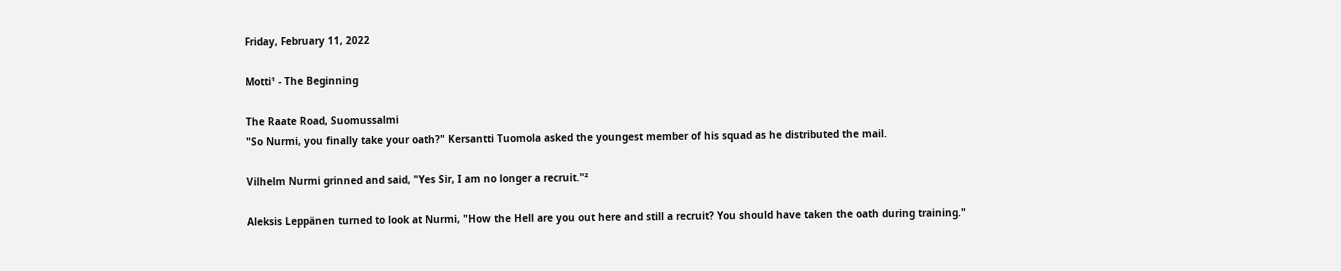Friday, February 11, 2022

Motti¹ - The Beginning

The Raate Road, Suomussalmi
"So Nurmi, you finally take your oath?" Kersantti Tuomola asked the youngest member of his squad as he distributed the mail.

Vilhelm Nurmi grinned and said, "Yes Sir, I am no longer a recruit."²

Aleksis Leppänen turned to look at Nurmi, "How the Hell are you out here and still a recruit? You should have taken the oath during training."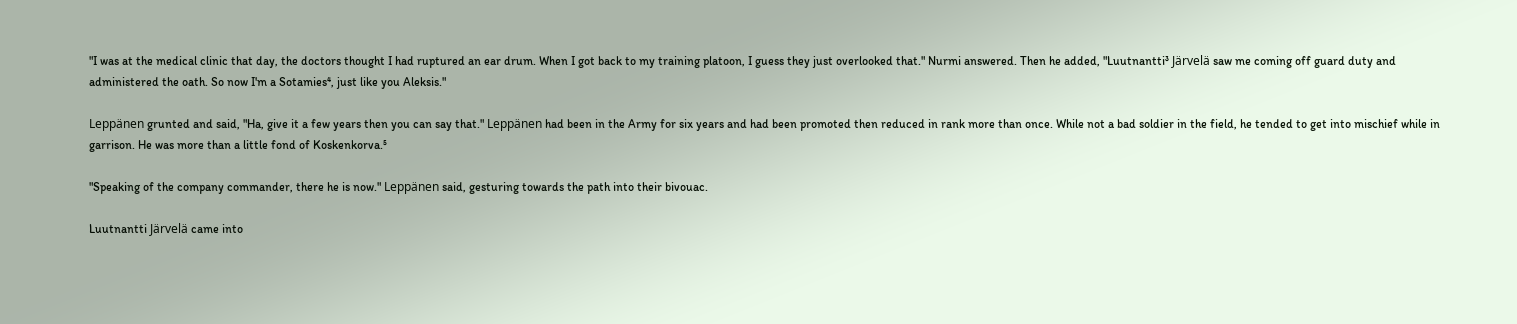"I was at the medical clinic that day, the doctors thought I had ruptured an ear drum. When I got back to my training platoon, I guess they just overlooked that." Nurmi answered. Then he added, "Luutnantti³ Järvelä saw me coming off guard duty and administered the oath. So now I'm a Sotamies⁴, just like you Aleksis."

Leppänen grunted and said, "Ha, give it a few years then you can say that." Leppänen had been in the Army for six years and had been promoted then reduced in rank more than once. While not a bad soldier in the field, he tended to get into mischief while in garrison. He was more than a little fond of Koskenkorva.⁵

"Speaking of the company commander, there he is now." Leppänen said, gesturing towards the path into their bivouac.

Luutnantti Järvelä came into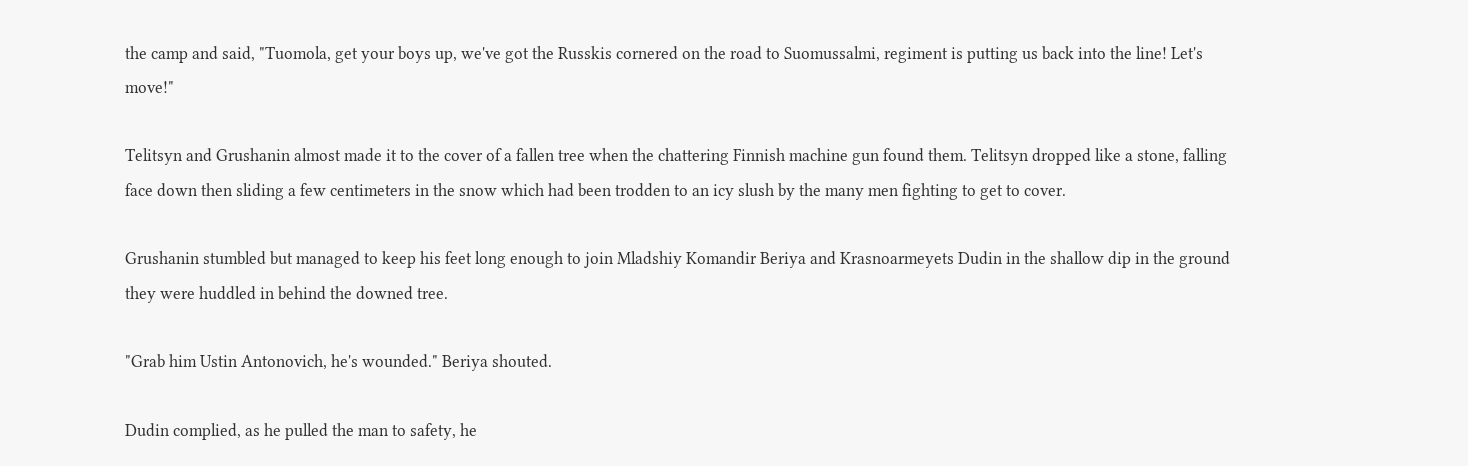the camp and said, "Tuomola, get your boys up, we've got the Russkis cornered on the road to Suomussalmi, regiment is putting us back into the line! Let's move!"

Telitsyn and Grushanin almost made it to the cover of a fallen tree when the chattering Finnish machine gun found them. Telitsyn dropped like a stone, falling face down then sliding a few centimeters in the snow which had been trodden to an icy slush by the many men fighting to get to cover.

Grushanin stumbled but managed to keep his feet long enough to join Mladshiy Komandir Beriya and Krasnoarmeyets Dudin in the shallow dip in the ground they were huddled in behind the downed tree.

"Grab him Ustin Antonovich, he's wounded." Beriya shouted.

Dudin complied, as he pulled the man to safety, he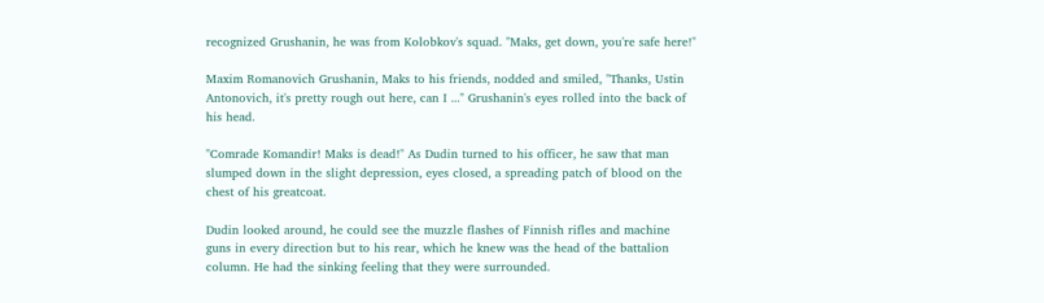recognized Grushanin, he was from Kolobkov's squad. "Maks, get down, you're safe here!"

Maxim Romanovich Grushanin, Maks to his friends, nodded and smiled, "Thanks, Ustin Antonovich, it's pretty rough out here, can I ..." Grushanin's eyes rolled into the back of his head.

"Comrade Komandir! Maks is dead!" As Dudin turned to his officer, he saw that man slumped down in the slight depression, eyes closed, a spreading patch of blood on the chest of his greatcoat.

Dudin looked around, he could see the muzzle flashes of Finnish rifles and machine guns in every direction but to his rear, which he knew was the head of the battalion column. He had the sinking feeling that they were surrounded.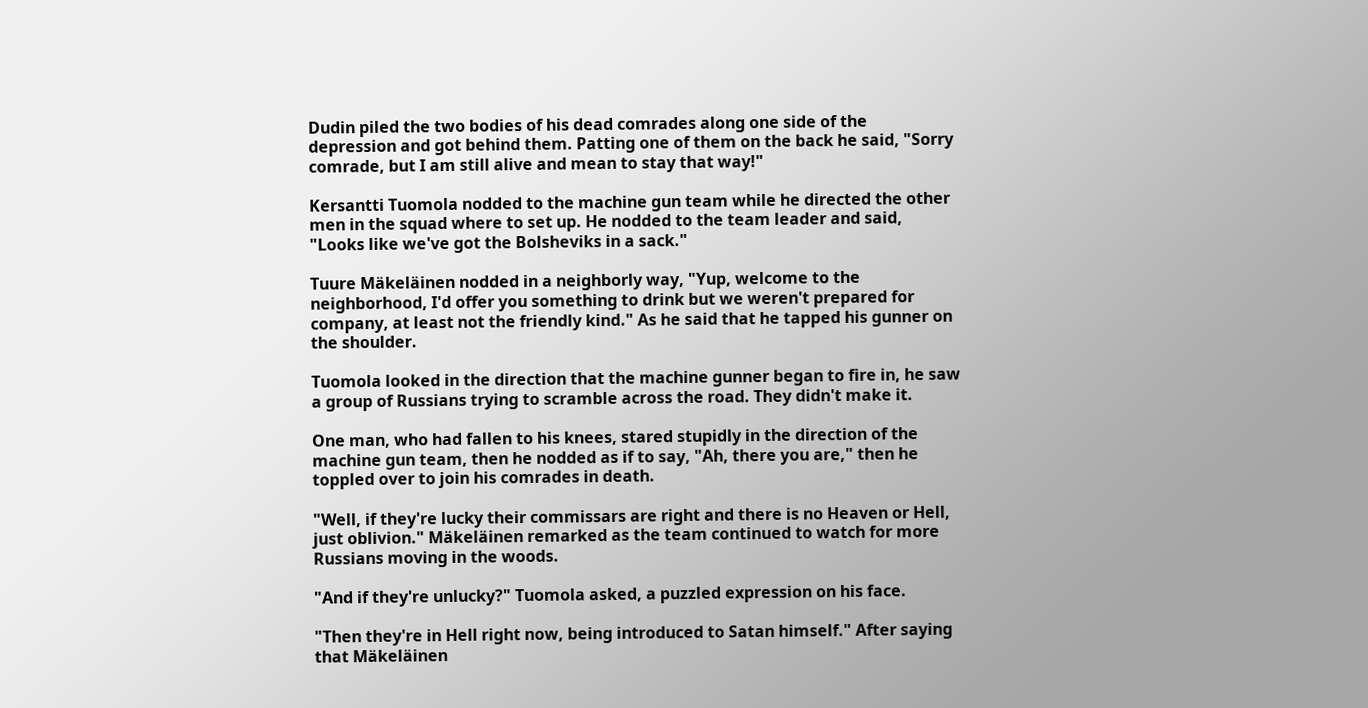Dudin piled the two bodies of his dead comrades along one side of the depression and got behind them. Patting one of them on the back he said, "Sorry comrade, but I am still alive and mean to stay that way!"

Kersantti Tuomola nodded to the machine gun team while he directed the other men in the squad where to set up. He nodded to the team leader and said, "Looks like we've got the Bolsheviks in a sack."

Tuure Mäkeläinen nodded in a neighborly way, "Yup, welcome to the neighborhood, I'd offer you something to drink but we weren't prepared for company, at least not the friendly kind." As he said that he tapped his gunner on the shoulder.

Tuomola looked in the direction that the machine gunner began to fire in, he saw a group of Russians trying to scramble across the road. They didn't make it.

One man, who had fallen to his knees, stared stupidly in the direction of the machine gun team, then he nodded as if to say, "Ah, there you are," then he toppled over to join his comrades in death.

"Well, if they're lucky their commissars are right and there is no Heaven or Hell, just oblivion." Mäkeläinen remarked as the team continued to watch for more Russians moving in the woods.

"And if they're unlucky?" Tuomola asked, a puzzled expression on his face.

"Then they're in Hell right now, being introduced to Satan himself." After saying that Mäkeläinen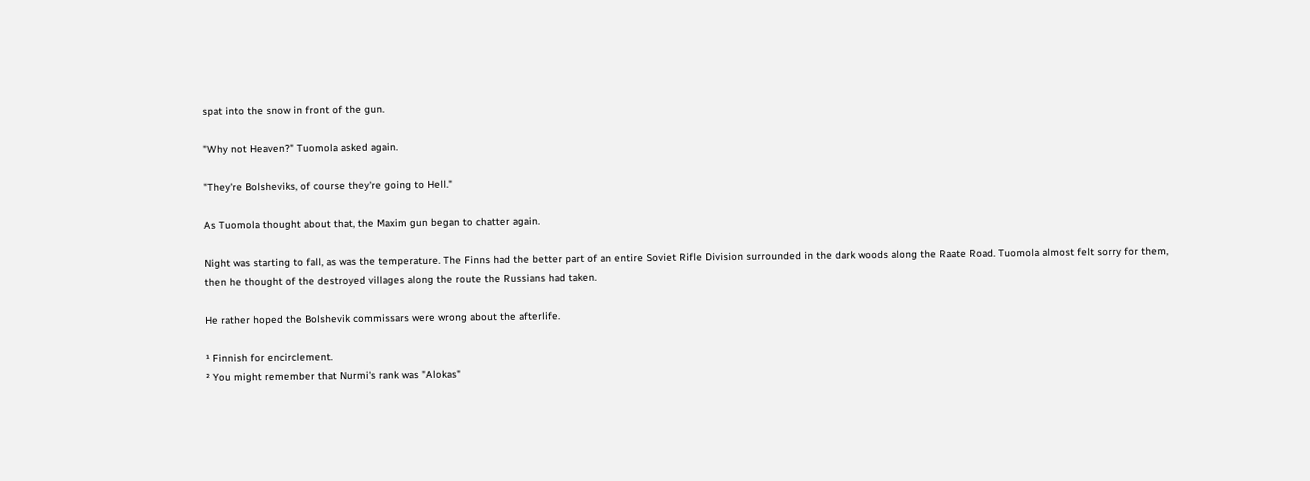spat into the snow in front of the gun.

"Why not Heaven?" Tuomola asked again.

"They're Bolsheviks, of course they're going to Hell."

As Tuomola thought about that, the Maxim gun began to chatter again.

Night was starting to fall, as was the temperature. The Finns had the better part of an entire Soviet Rifle Division surrounded in the dark woods along the Raate Road. Tuomola almost felt sorry for them, then he thought of the destroyed villages along the route the Russians had taken.

He rather hoped the Bolshevik commissars were wrong about the afterlife.

¹ Finnish for encirclement.
² You might remember that Nurmi's rank was "Alokas"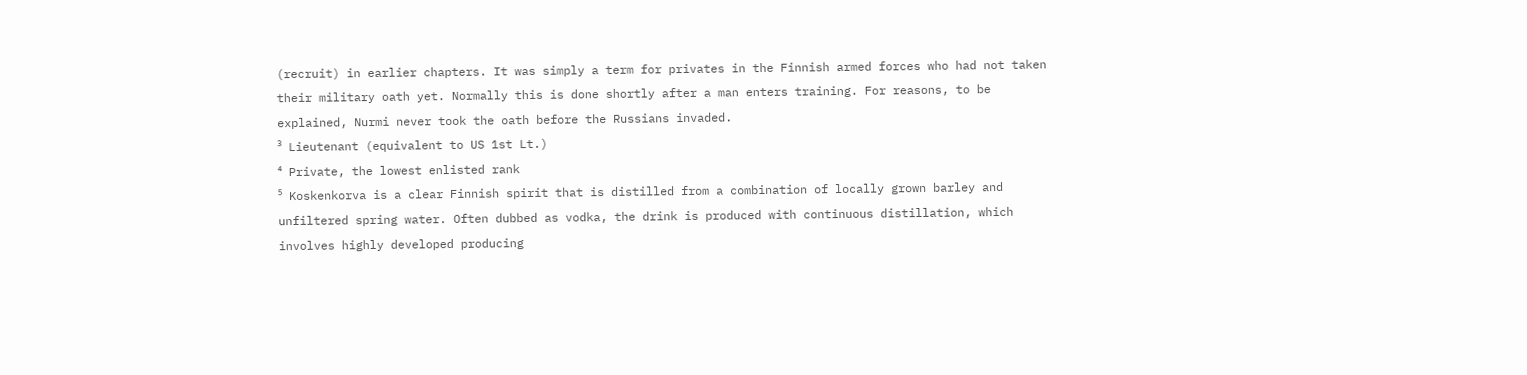(recruit) in earlier chapters. It was simply a term for privates in the Finnish armed forces who had not taken their military oath yet. Normally this is done shortly after a man enters training. For reasons, to be explained, Nurmi never took the oath before the Russians invaded.
³ Lieutenant (equivalent to US 1st Lt.)
⁴ Private, the lowest enlisted rank
⁵ Koskenkorva is a clear Finnish spirit that is distilled from a combination of locally grown barley and unfiltered spring water. Often dubbed as vodka, the drink is produced with continuous distillation, which involves highly developed producing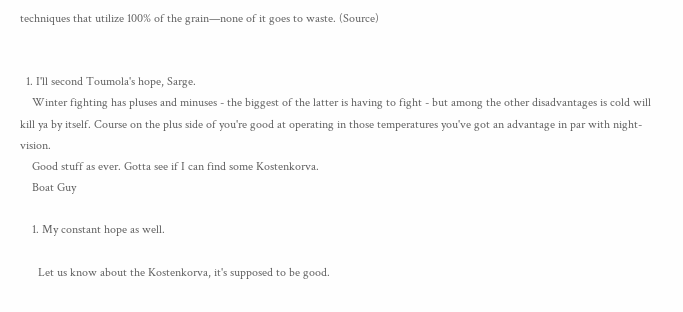techniques that utilize 100% of the grain—none of it goes to waste. (Source)


  1. I'll second Toumola's hope, Sarge.
    Winter fighting has pluses and minuses - the biggest of the latter is having to fight - but among the other disadvantages is cold will kill ya by itself. Course on the plus side of you're good at operating in those temperatures you've got an advantage in par with night-vision.
    Good stuff as ever. Gotta see if I can find some Kostenkorva.
    Boat Guy

    1. My constant hope as well.

      Let us know about the Kostenkorva, it's supposed to be good.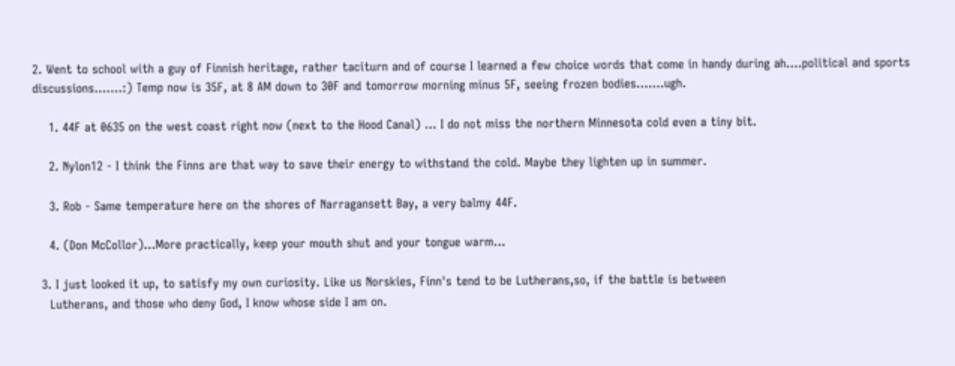2. Went to school with a guy of Finnish heritage, rather taciturn and of course I learned a few choice words that come in handy during ah....political and sports discussions.......:) Temp now is 35F, at 8 AM down to 30F and tomorrow morning minus 5F, seeing frozen bodies.......ugh.

    1. 44F at 0635 on the west coast right now (next to the Hood Canal) ... I do not miss the northern Minnesota cold even a tiny bit.

    2. Nylon12 - I think the Finns are that way to save their energy to withstand the cold. Maybe they lighten up in summer.

    3. Rob - Same temperature here on the shores of Narragansett Bay, a very balmy 44F.

    4. (Don McCollor)...More practically, keep your mouth shut and your tongue warm...

  3. I just looked it up, to satisfy my own curiosity. Like us Norskies, Finn's tend to be Lutherans,so, if the battle is between
    Lutherans, and those who deny God, I know whose side I am on.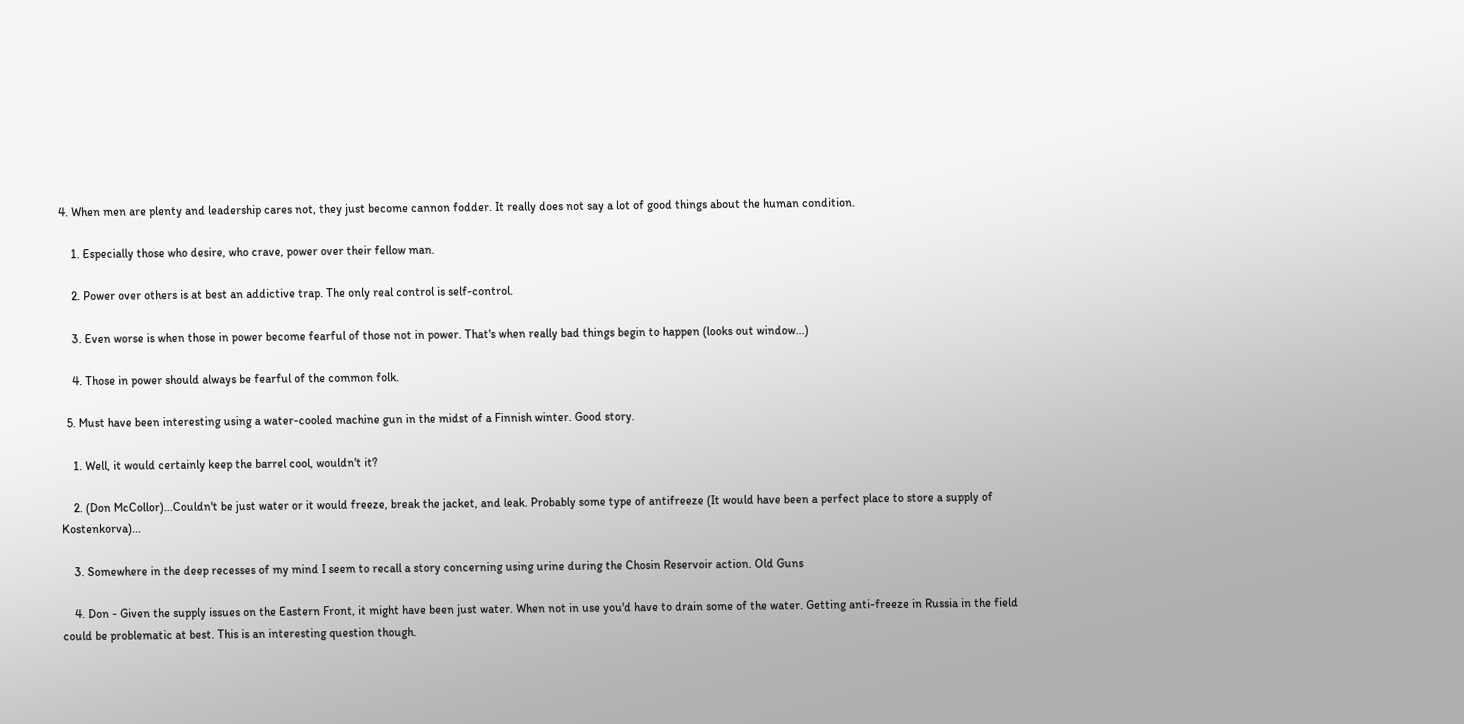4. When men are plenty and leadership cares not, they just become cannon fodder. It really does not say a lot of good things about the human condition.

    1. Especially those who desire, who crave, power over their fellow man.

    2. Power over others is at best an addictive trap. The only real control is self-control.

    3. Even worse is when those in power become fearful of those not in power. That's when really bad things begin to happen (looks out window...)

    4. Those in power should always be fearful of the common folk.

  5. Must have been interesting using a water-cooled machine gun in the midst of a Finnish winter. Good story.

    1. Well, it would certainly keep the barrel cool, wouldn't it?

    2. (Don McCollor)...Couldn't be just water or it would freeze, break the jacket, and leak. Probably some type of antifreeze (It would have been a perfect place to store a supply of Kostenkorva)...

    3. Somewhere in the deep recesses of my mind I seem to recall a story concerning using urine during the Chosin Reservoir action. Old Guns

    4. Don - Given the supply issues on the Eastern Front, it might have been just water. When not in use you'd have to drain some of the water. Getting anti-freeze in Russia in the field could be problematic at best. This is an interesting question though.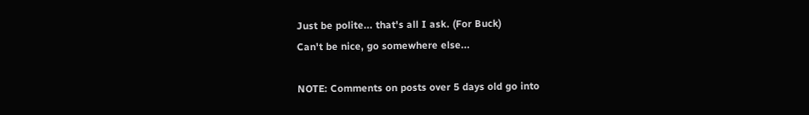Just be polite... that's all I ask. (For Buck)
Can't be nice, go somewhere else...

NOTE: Comments on posts over 5 days old go into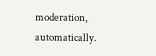moderation, automatically.